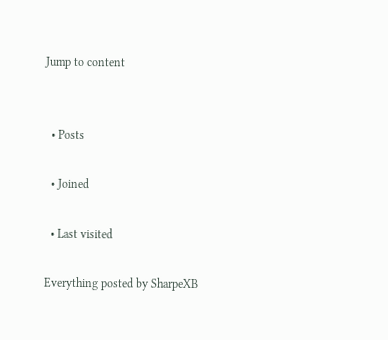Jump to content


  • Posts

  • Joined

  • Last visited

Everything posted by SharpeXB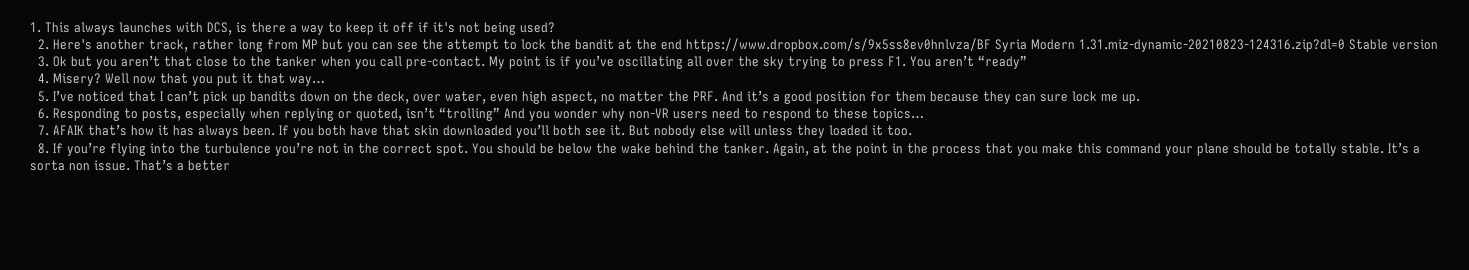1. This always launches with DCS, is there a way to keep it off if it's not being used?
  2. Here's another track, rather long from MP but you can see the attempt to lock the bandit at the end https://www.dropbox.com/s/9x5ss8ev0hnlvza/BF Syria Modern 1.31.miz-dynamic-20210823-124316.zip?dl=0 Stable version
  3. Ok but you aren’t that close to the tanker when you call pre-contact. My point is if you’ve oscillating all over the sky trying to press F1. You aren’t “ready”
  4. Misery? Well now that you put it that way…
  5. I’ve noticed that I can’t pick up bandits down on the deck, over water, even high aspect, no matter the PRF. And it’s a good position for them because they can sure lock me up.
  6. Responding to posts, especially when replying or quoted, isn’t “trolling” And you wonder why non-VR users need to respond to these topics…
  7. AFAIK that’s how it has always been. If you both have that skin downloaded you’ll both see it. But nobody else will unless they loaded it too.
  8. If you’re flying into the turbulence you’re not in the correct spot. You should be below the wake behind the tanker. Again, at the point in the process that you make this command your plane should be totally stable. It’s a sorta non issue. That’s a better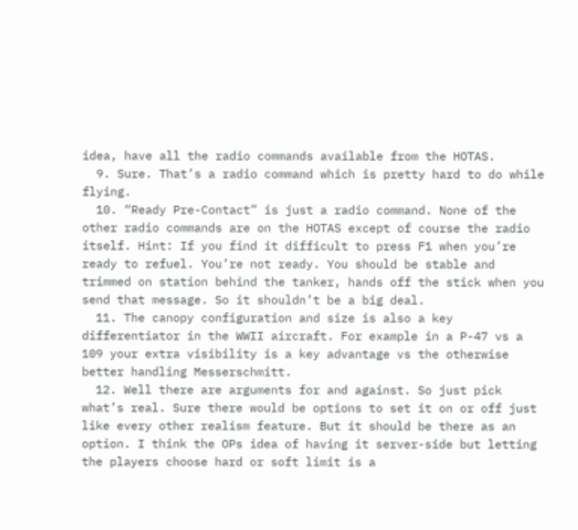idea, have all the radio commands available from the HOTAS.
  9. Sure. That’s a radio command which is pretty hard to do while flying.
  10. “Ready Pre-Contact” is just a radio command. None of the other radio commands are on the HOTAS except of course the radio itself. Hint: If you find it difficult to press F1 when you’re ready to refuel. You’re not ready. You should be stable and trimmed on station behind the tanker, hands off the stick when you send that message. So it shouldn’t be a big deal.
  11. The canopy configuration and size is also a key differentiator in the WWII aircraft. For example in a P-47 vs a 109 your extra visibility is a key advantage vs the otherwise better handling Messerschmitt.
  12. Well there are arguments for and against. So just pick what’s real. Sure there would be options to set it on or off just like every other realism feature. But it should be there as an option. I think the OPs idea of having it server-side but letting the players choose hard or soft limit is a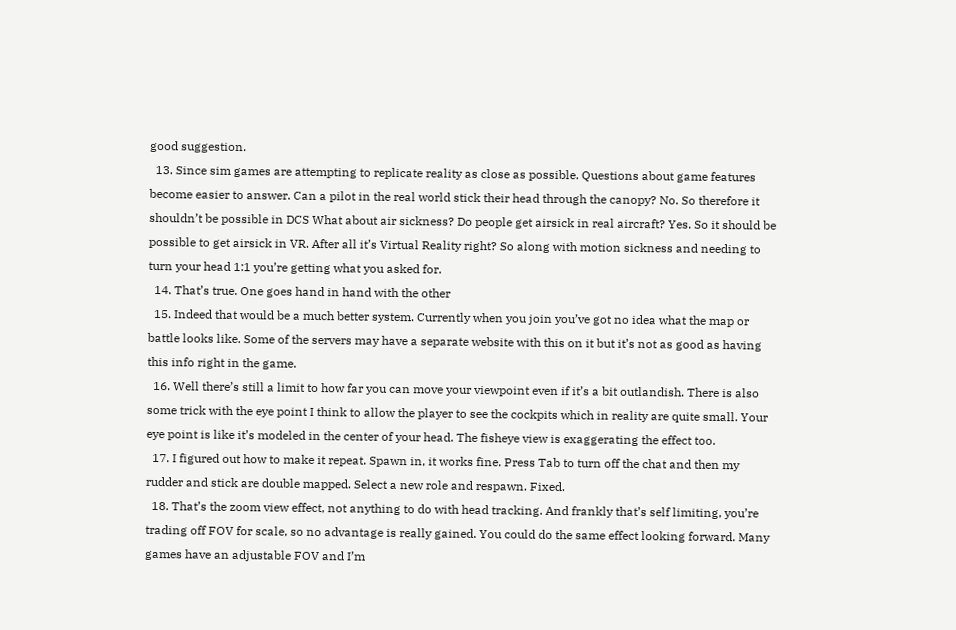good suggestion.
  13. Since sim games are attempting to replicate reality as close as possible. Questions about game features become easier to answer. Can a pilot in the real world stick their head through the canopy? No. So therefore it shouldn’t be possible in DCS What about air sickness? Do people get airsick in real aircraft? Yes. So it should be possible to get airsick in VR. After all it’s Virtual Reality right? So along with motion sickness and needing to turn your head 1:1 you’re getting what you asked for.
  14. That’s true. One goes hand in hand with the other
  15. Indeed that would be a much better system. Currently when you join you’ve got no idea what the map or battle looks like. Some of the servers may have a separate website with this on it but it’s not as good as having this info right in the game.
  16. Well there’s still a limit to how far you can move your viewpoint even if it’s a bit outlandish. There is also some trick with the eye point I think to allow the player to see the cockpits which in reality are quite small. Your eye point is like it’s modeled in the center of your head. The fisheye view is exaggerating the effect too.
  17. I figured out how to make it repeat. Spawn in, it works fine. Press Tab to turn off the chat and then my rudder and stick are double mapped. Select a new role and respawn. Fixed.
  18. That’s the zoom view effect, not anything to do with head tracking. And frankly that’s self limiting, you’re trading off FOV for scale, so no advantage is really gained. You could do the same effect looking forward. Many games have an adjustable FOV and I’m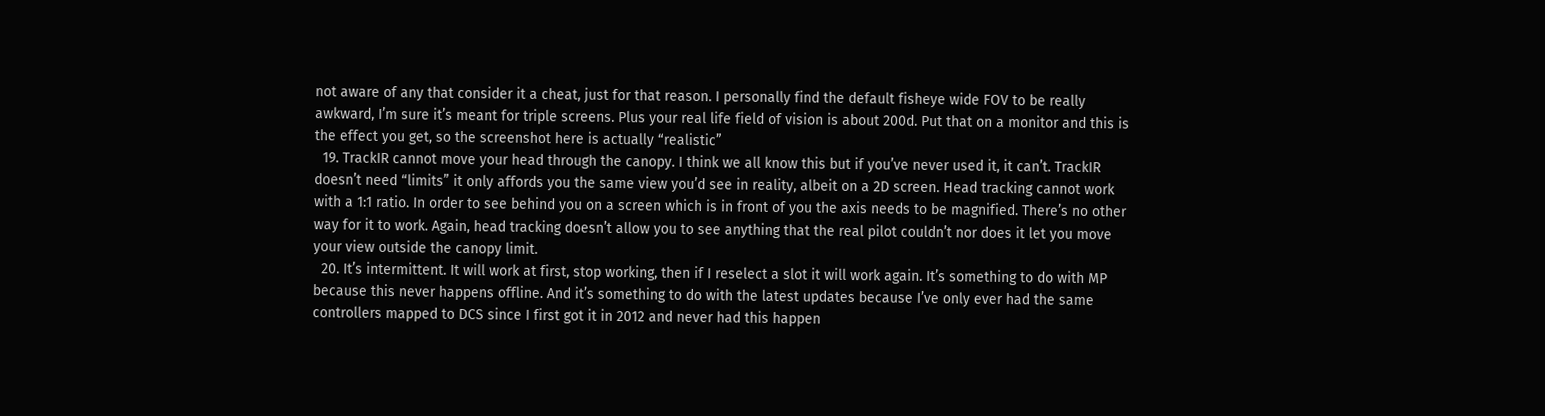not aware of any that consider it a cheat, just for that reason. I personally find the default fisheye wide FOV to be really awkward, I’m sure it’s meant for triple screens. Plus your real life field of vision is about 200d. Put that on a monitor and this is the effect you get, so the screenshot here is actually “realistic”
  19. TrackIR cannot move your head through the canopy. I think we all know this but if you’ve never used it, it can’t. TrackIR doesn’t need “limits” it only affords you the same view you’d see in reality, albeit on a 2D screen. Head tracking cannot work with a 1:1 ratio. In order to see behind you on a screen which is in front of you the axis needs to be magnified. There’s no other way for it to work. Again, head tracking doesn’t allow you to see anything that the real pilot couldn’t nor does it let you move your view outside the canopy limit.
  20. It’s intermittent. It will work at first, stop working, then if I reselect a slot it will work again. It’s something to do with MP because this never happens offline. And it’s something to do with the latest updates because I’ve only ever had the same controllers mapped to DCS since I first got it in 2012 and never had this happen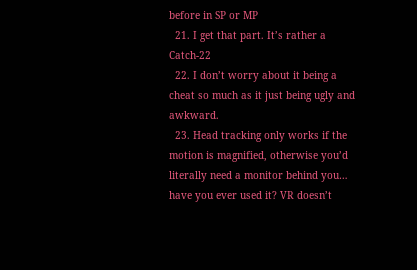before in SP or MP
  21. I get that part. It’s rather a Catch-22
  22. I don’t worry about it being a cheat so much as it just being ugly and awkward.
  23. Head tracking only works if the motion is magnified, otherwise you’d literally need a monitor behind you… have you ever used it? VR doesn’t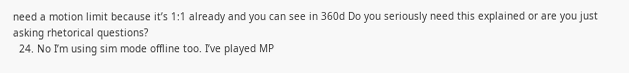need a motion limit because it’s 1:1 already and you can see in 360d Do you seriously need this explained or are you just asking rhetorical questions?
  24. No I’m using sim mode offline too. I’ve played MP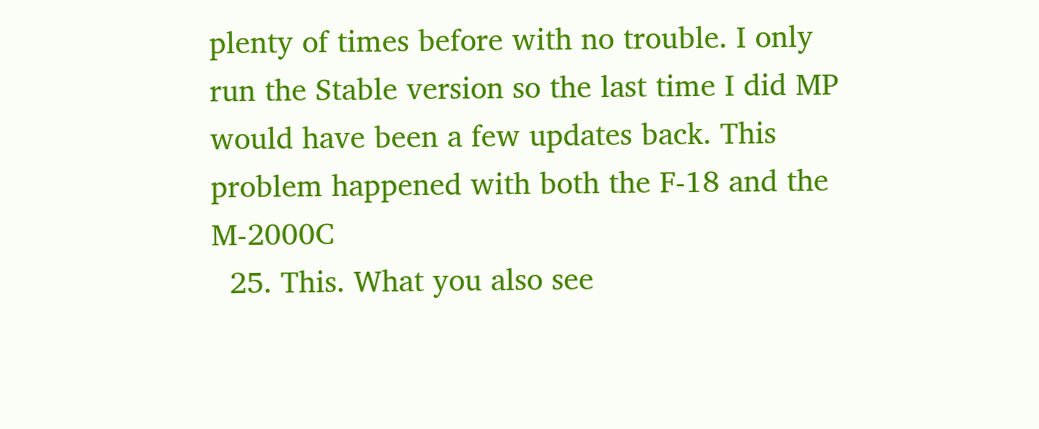plenty of times before with no trouble. I only run the Stable version so the last time I did MP would have been a few updates back. This problem happened with both the F-18 and the M-2000C
  25. This. What you also see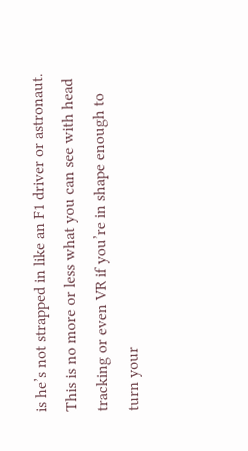is he’s not strapped in like an F1 driver or astronaut. This is no more or less what you can see with head tracking or even VR if you’re in shape enough to turn your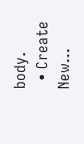body.
  • Create New...